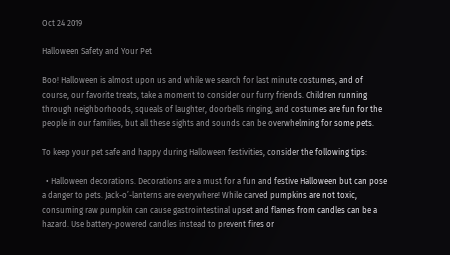Oct 24 2019

Halloween Safety and Your Pet

Boo! Halloween is almost upon us and while we search for last minute costumes, and of course, our favorite treats, take a moment to consider our furry friends. Children running through neighborhoods, squeals of laughter, doorbells ringing, and costumes are fun for the people in our families, but all these sights and sounds can be overwhelming for some pets.

To keep your pet safe and happy during Halloween festivities, consider the following tips:

  • Halloween decorations. Decorations are a must for a fun and festive Halloween but can pose a danger to pets. Jack-o’-lanterns are everywhere! While carved pumpkins are not toxic, consuming raw pumpkin can cause gastrointestinal upset and flames from candles can be a hazard. Use battery-powered candles instead to prevent fires or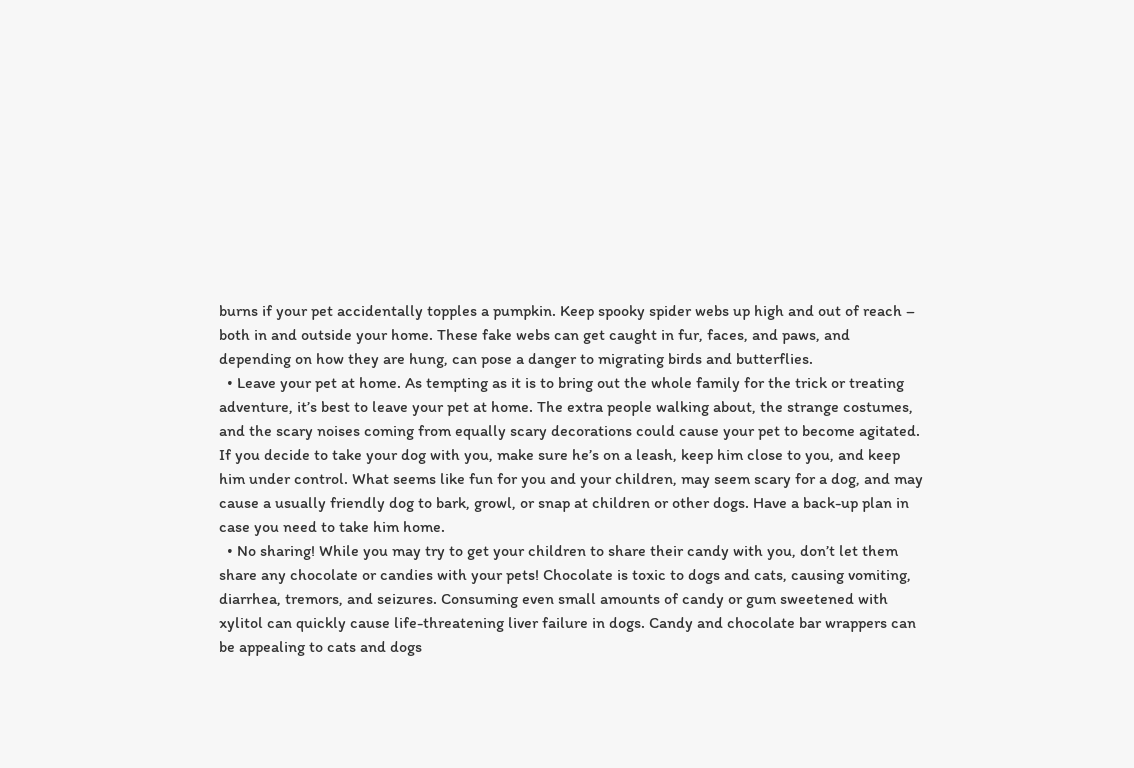burns if your pet accidentally topples a pumpkin. Keep spooky spider webs up high and out of reach – both in and outside your home. These fake webs can get caught in fur, faces, and paws, and depending on how they are hung, can pose a danger to migrating birds and butterflies.
  • Leave your pet at home. As tempting as it is to bring out the whole family for the trick or treating adventure, it’s best to leave your pet at home. The extra people walking about, the strange costumes, and the scary noises coming from equally scary decorations could cause your pet to become agitated. If you decide to take your dog with you, make sure he’s on a leash, keep him close to you, and keep him under control. What seems like fun for you and your children, may seem scary for a dog, and may cause a usually friendly dog to bark, growl, or snap at children or other dogs. Have a back-up plan in case you need to take him home.
  • No sharing! While you may try to get your children to share their candy with you, don’t let them share any chocolate or candies with your pets! Chocolate is toxic to dogs and cats, causing vomiting, diarrhea, tremors, and seizures. Consuming even small amounts of candy or gum sweetened with xylitol can quickly cause life-threatening liver failure in dogs. Candy and chocolate bar wrappers can be appealing to cats and dogs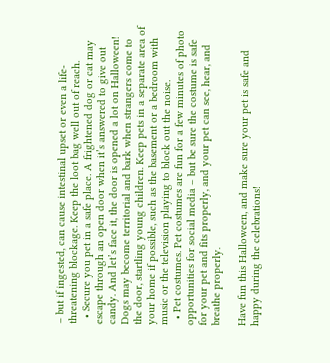– but if ingested, can cause intestinal upset or even a life-threatening blockage. Keep the loot bag well out of reach.
  • Secure you pet in a safe place. A frightened dog or cat may escape through an open door when it’s answered to give out candy. And let’s face it, the door is opened a lot on Halloween! Dogs may become territorial and bark when strangers come to the door, startling young children. Keep pets in a separate area of your home if possible, such as the basement or a bedroom with music or the television playing to block out the noise.
  • Pet costumes. Pet costumes are fun for a few minutes of photo opportunities for social media – but be sure the costume is safe for your pet and fits properly, and your pet can see, hear, and breathe properly.

Have fun this Halloween, and make sure your pet is safe and happy during the celebrations!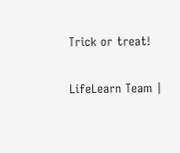Trick or treat!

LifeLearn Team |